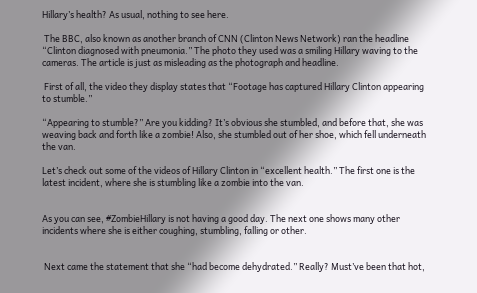Hillary’s health? As usual, nothing to see here.

 The BBC, also known as another branch of CNN (Clinton News Network) ran the headline “Clinton diagnosed with pneumonia.” The photo they used was a smiling Hillary waving to the cameras. The article is just as misleading as the photograph and headline.

 First of all, the video they display states that “Footage has captured Hillary Clinton appearing to stumble.”

“Appearing to stumble?” Are you kidding? It’s obvious she stumbled, and before that, she was weaving back and forth like a zombie! Also, she stumbled out of her shoe, which fell underneath the van.

Let’s check out some of the videos of Hillary Clinton in “excellent health.” The first one is the latest incident, where she is stumbling like a zombie into the van.


As you can see, #ZombieHillary is not having a good day. The next one shows many other incidents where she is either coughing, stumbling, falling or other.


 Next came the statement that she “had become dehydrated.” Really? Must’ve been that hot,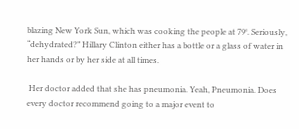blazing New York Sun, which was cooking the people at 79°. Seriously, “dehydrated?” Hillary Clinton either has a bottle or a glass of water in her hands or by her side at all times.

 Her doctor added that she has pneumonia. Yeah, Pneumonia. Does every doctor recommend going to a major event to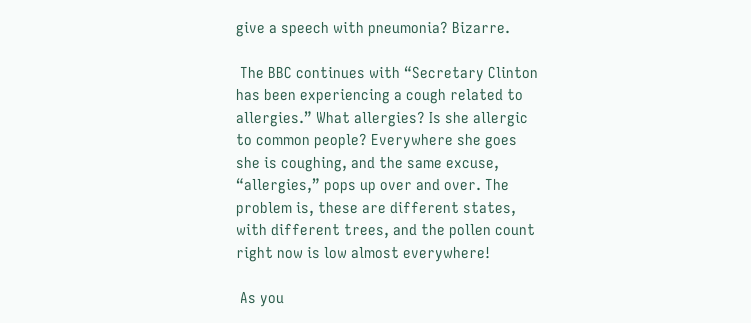give a speech with pneumonia? Bizarre.

 The BBC continues with “Secretary Clinton has been experiencing a cough related to allergies.” What allergies? Is she allergic to common people? Everywhere she goes she is coughing, and the same excuse, “allergies,” pops up over and over. The problem is, these are different states, with different trees, and the pollen count right now is low almost everywhere!

 As you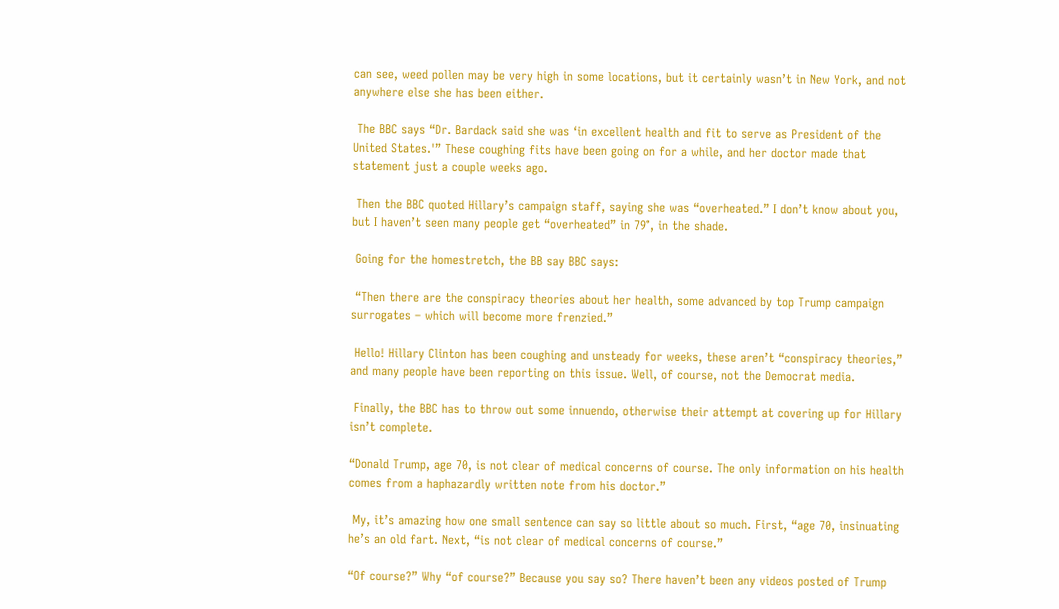can see, weed pollen may be very high in some locations, but it certainly wasn’t in New York, and not anywhere else she has been either.

 The BBC says “Dr. Bardack said she was ‘in excellent health and fit to serve as President of the United States.'” These coughing fits have been going on for a while, and her doctor made that statement just a couple weeks ago.

 Then the BBC quoted Hillary’s campaign staff, saying she was “overheated.” I don’t know about you, but I haven’t seen many people get “overheated” in 79°, in the shade.

 Going for the homestretch, the BB say BBC says:

 “Then there are the conspiracy theories about her health, some advanced by top Trump campaign surrogates – which will become more frenzied.”

 Hello! Hillary Clinton has been coughing and unsteady for weeks, these aren’t “conspiracy theories,” and many people have been reporting on this issue. Well, of course, not the Democrat media.

 Finally, the BBC has to throw out some innuendo, otherwise their attempt at covering up for Hillary isn’t complete.

“Donald Trump, age 70, is not clear of medical concerns of course. The only information on his health comes from a haphazardly written note from his doctor.”

 My, it’s amazing how one small sentence can say so little about so much. First, “age 70, insinuating he’s an old fart. Next, “is not clear of medical concerns of course.”

“Of course?” Why “of course?” Because you say so? There haven’t been any videos posted of Trump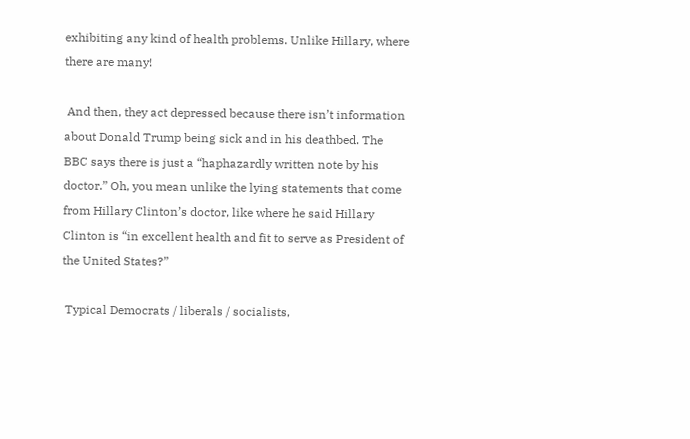exhibiting any kind of health problems. Unlike Hillary, where there are many!

 And then, they act depressed because there isn’t information about Donald Trump being sick and in his deathbed. The BBC says there is just a “haphazardly written note by his doctor.” Oh, you mean unlike the lying statements that come from Hillary Clinton’s doctor, like where he said Hillary Clinton is “in excellent health and fit to serve as President of the United States?”

 Typical Democrats / liberals / socialists,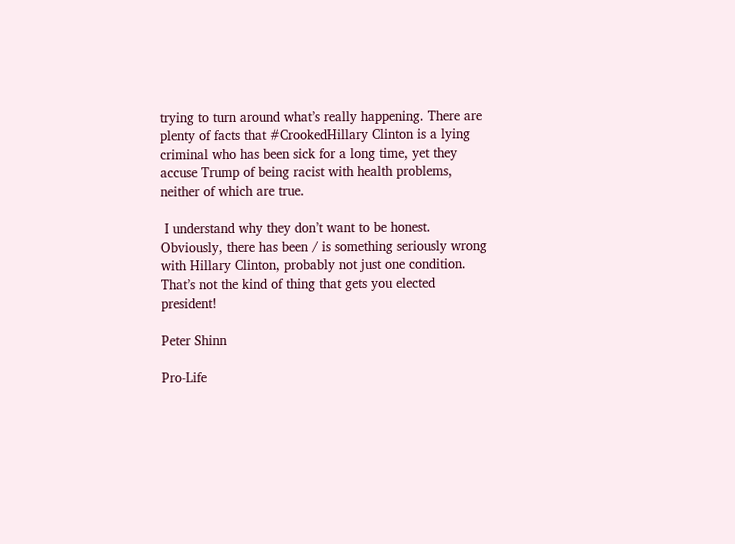trying to turn around what’s really happening. There are plenty of facts that #CrookedHillary Clinton is a lying criminal who has been sick for a long time, yet they accuse Trump of being racist with health problems, neither of which are true.

 I understand why they don’t want to be honest. Obviously, there has been / is something seriously wrong with Hillary Clinton, probably not just one condition. That’s not the kind of thing that gets you elected president!

Peter Shinn

Pro-Life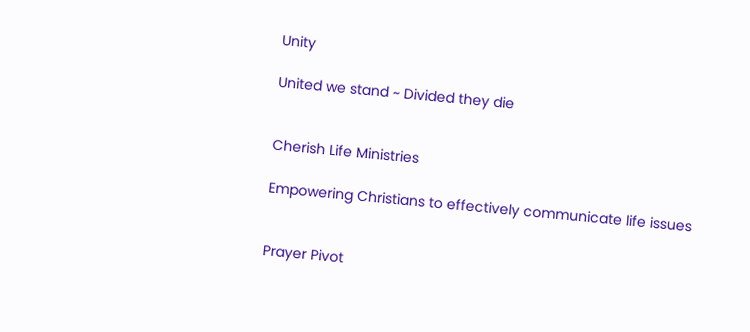Unity

United we stand ~ Divided they die


Cherish Life Ministries

Empowering Christians to effectively communicate life issues


Prayer Pivot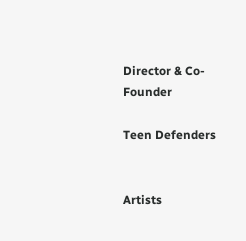Director & Co-Founder

Teen Defenders


Artists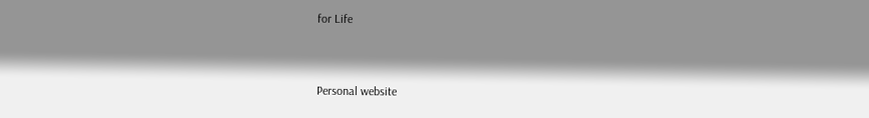for Life


Personal website